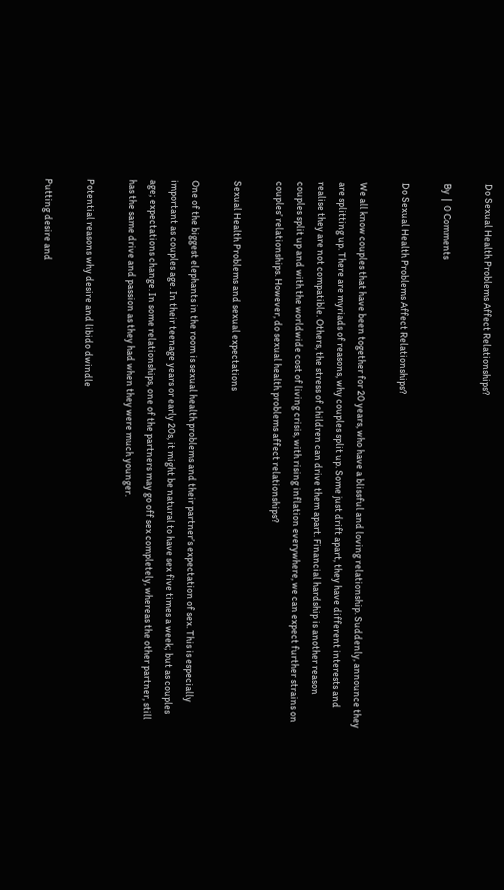Do Sexual Health Problems Affect Relationships?

By  |  0 Comments

Do Sexual Health Problems Affect Relationships?

We all know couples that have been together for 20 years, who have a blissful and loving relationship. Suddenly, announce they are splitting up. There are myriads of reasons, why couples split up. Some just drift apart, they have different interests and realise they are not compatible. Others, the stress of children can drive them apart. Financial hardship is another reason couples split up and with the worldwide cost of living crisis, with rising inflation everywhere, we can expect further strains on couples’ relationships. However, do sexual health problems affect relationships?

Sexual Health Problems and sexual expectations

One of the biggest elephants in the room is sexual health problems and their partner’s expectation of sex. This is especially important as couples age. In their teenage years or early 20s, it might be natural to have sex five times a week; but as couples age; expectations change. In some relationships, one of the partners may go off sex completely, whereas the other partner, still has the same drive and passion as they had when they were much younger.

Potential reasons why desire and libido dwindle

Putting desire and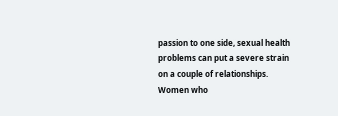passion to one side, sexual health problems can put a severe strain on a couple of relationships. Women who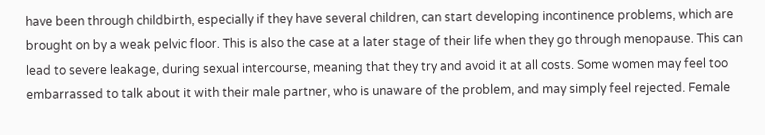have been through childbirth, especially if they have several children, can start developing incontinence problems, which are brought on by a weak pelvic floor. This is also the case at a later stage of their life when they go through menopause. This can lead to severe leakage, during sexual intercourse, meaning that they try and avoid it at all costs. Some women may feel too embarrassed to talk about it with their male partner, who is unaware of the problem, and may simply feel rejected. Female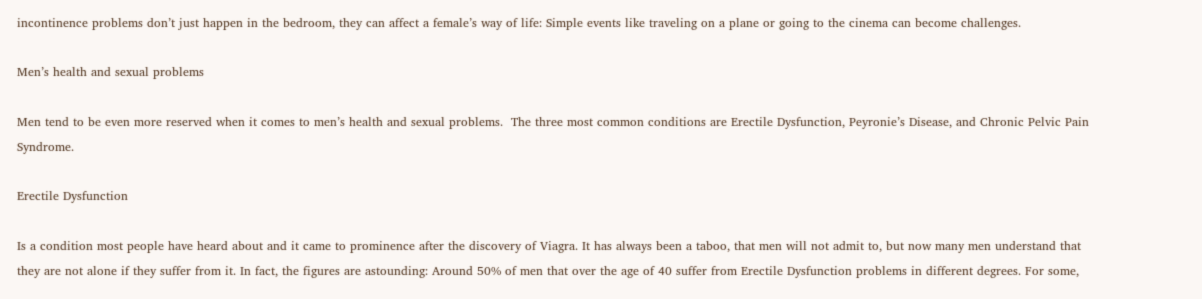incontinence problems don’t just happen in the bedroom, they can affect a female’s way of life: Simple events like traveling on a plane or going to the cinema can become challenges.

Men’s health and sexual problems

Men tend to be even more reserved when it comes to men’s health and sexual problems.  The three most common conditions are Erectile Dysfunction, Peyronie’s Disease, and Chronic Pelvic Pain Syndrome.

Erectile Dysfunction

Is a condition most people have heard about and it came to prominence after the discovery of Viagra. It has always been a taboo, that men will not admit to, but now many men understand that they are not alone if they suffer from it. In fact, the figures are astounding: Around 50% of men that over the age of 40 suffer from Erectile Dysfunction problems in different degrees. For some,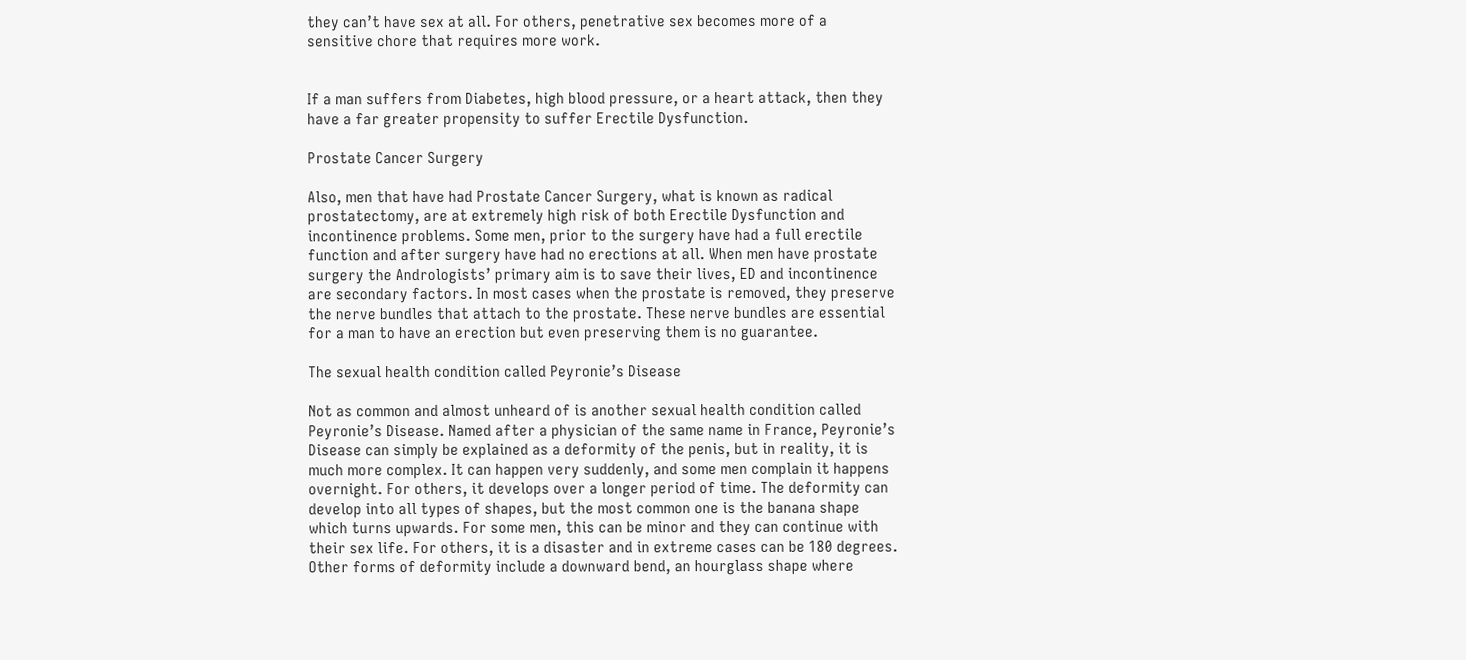they can’t have sex at all. For others, penetrative sex becomes more of a sensitive chore that requires more work.


If a man suffers from Diabetes, high blood pressure, or a heart attack, then they have a far greater propensity to suffer Erectile Dysfunction.

Prostate Cancer Surgery

Also, men that have had Prostate Cancer Surgery, what is known as radical prostatectomy, are at extremely high risk of both Erectile Dysfunction and incontinence problems. Some men, prior to the surgery have had a full erectile function and after surgery have had no erections at all. When men have prostate surgery the Andrologists’ primary aim is to save their lives, ED and incontinence are secondary factors. In most cases when the prostate is removed, they preserve the nerve bundles that attach to the prostate. These nerve bundles are essential for a man to have an erection but even preserving them is no guarantee.

The sexual health condition called Peyronie’s Disease

Not as common and almost unheard of is another sexual health condition called Peyronie’s Disease. Named after a physician of the same name in France, Peyronie’s Disease can simply be explained as a deformity of the penis, but in reality, it is much more complex. It can happen very suddenly, and some men complain it happens overnight. For others, it develops over a longer period of time. The deformity can develop into all types of shapes, but the most common one is the banana shape which turns upwards. For some men, this can be minor and they can continue with their sex life. For others, it is a disaster and in extreme cases can be 180 degrees. Other forms of deformity include a downward bend, an hourglass shape where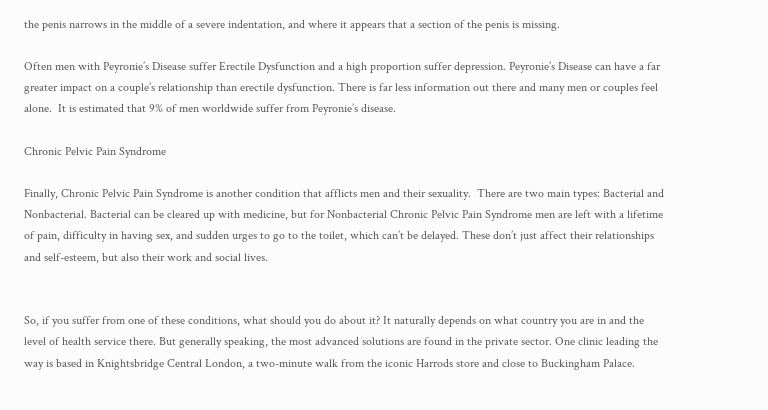the penis narrows in the middle of a severe indentation, and where it appears that a section of the penis is missing.

Often men with Peyronie’s Disease suffer Erectile Dysfunction and a high proportion suffer depression. Peyronie’s Disease can have a far greater impact on a couple’s relationship than erectile dysfunction. There is far less information out there and many men or couples feel alone.  It is estimated that 9% of men worldwide suffer from Peyronie’s disease.

Chronic Pelvic Pain Syndrome

Finally, Chronic Pelvic Pain Syndrome is another condition that afflicts men and their sexuality.  There are two main types: Bacterial and Nonbacterial. Bacterial can be cleared up with medicine, but for Nonbacterial Chronic Pelvic Pain Syndrome men are left with a lifetime of pain, difficulty in having sex, and sudden urges to go to the toilet, which can’t be delayed. These don’t just affect their relationships and self-esteem, but also their work and social lives.


So, if you suffer from one of these conditions, what should you do about it? It naturally depends on what country you are in and the level of health service there. But generally speaking, the most advanced solutions are found in the private sector. One clinic leading the way is based in Knightsbridge Central London, a two-minute walk from the iconic Harrods store and close to Buckingham Palace.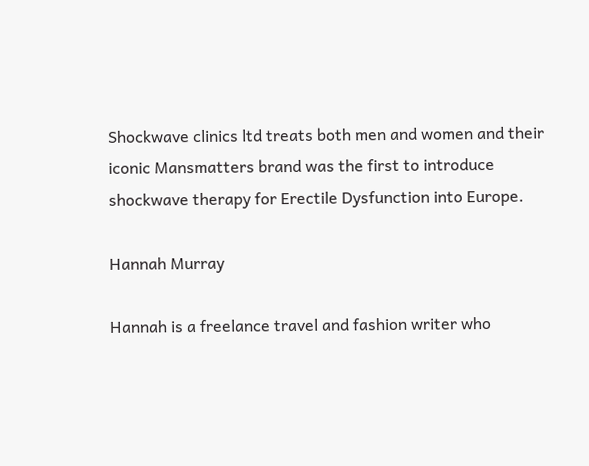Shockwave clinics ltd treats both men and women and their iconic Mansmatters brand was the first to introduce shockwave therapy for Erectile Dysfunction into Europe.

Hannah Murray

Hannah is a freelance travel and fashion writer who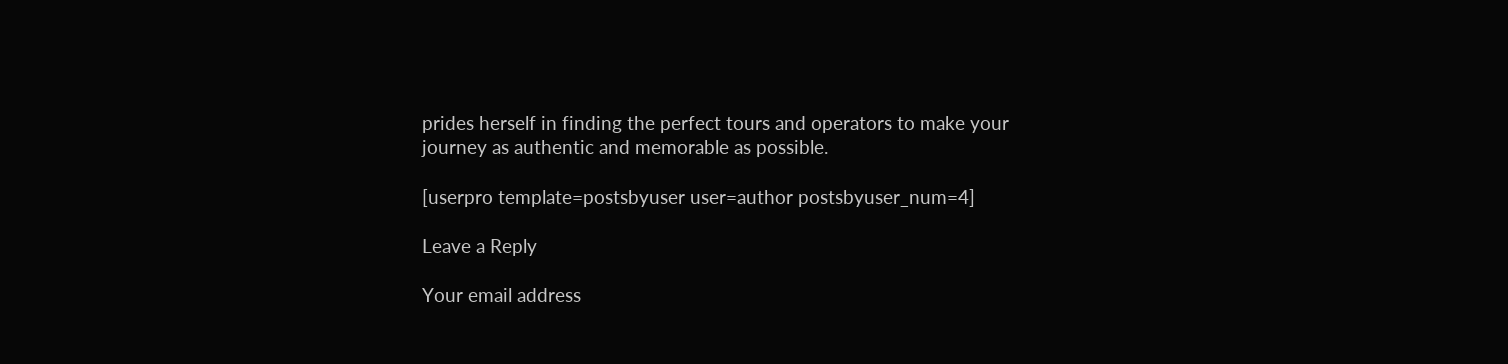prides herself in finding the perfect tours and operators to make your journey as authentic and memorable as possible.

[userpro template=postsbyuser user=author postsbyuser_num=4]

Leave a Reply

Your email address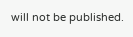will not be published.